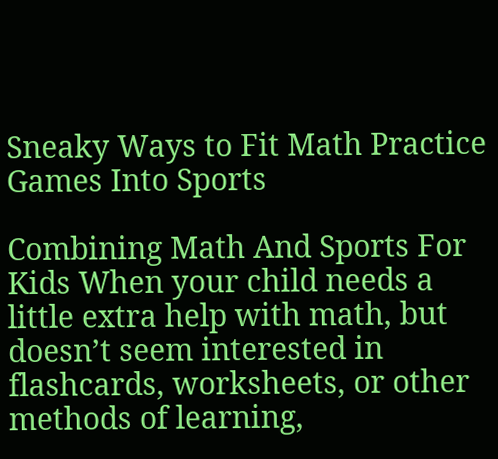Sneaky Ways to Fit Math Practice Games Into Sports

Combining Math And Sports For Kids When your child needs a little extra help with math, but doesn’t seem interested in flashcards, worksheets, or other methods of learning,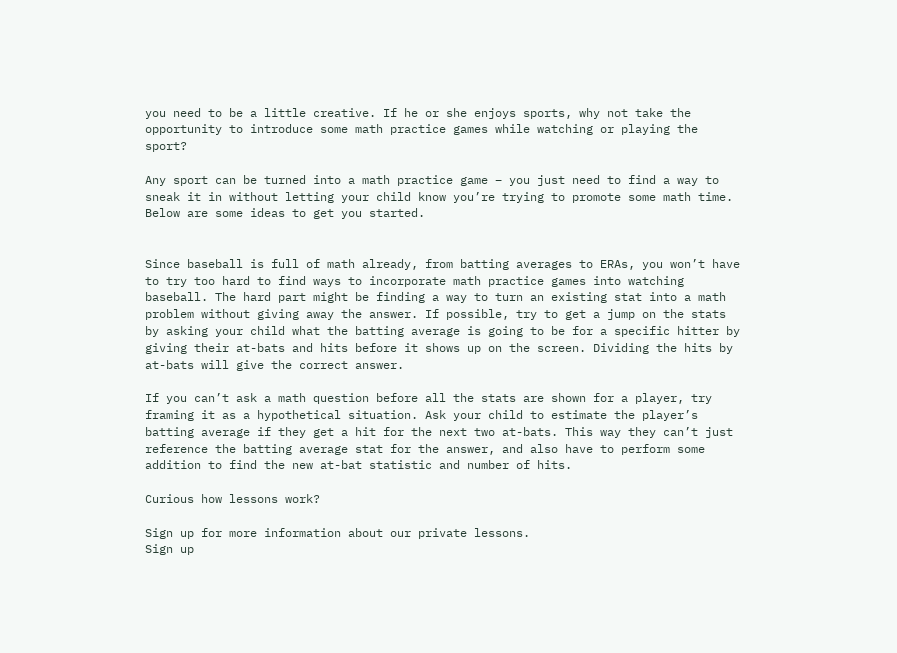you need to be a little creative. If he or she enjoys sports, why not take the opportunity to introduce some math practice games while watching or playing the sport?

Any sport can be turned into a math practice game – you just need to find a way to sneak it in without letting your child know you’re trying to promote some math time. Below are some ideas to get you started.


Since baseball is full of math already, from batting averages to ERAs, you won’t have to try too hard to find ways to incorporate math practice games into watching baseball. The hard part might be finding a way to turn an existing stat into a math problem without giving away the answer. If possible, try to get a jump on the stats by asking your child what the batting average is going to be for a specific hitter by giving their at-bats and hits before it shows up on the screen. Dividing the hits by at-bats will give the correct answer.

If you can’t ask a math question before all the stats are shown for a player, try framing it as a hypothetical situation. Ask your child to estimate the player’s batting average if they get a hit for the next two at-bats. This way they can’t just reference the batting average stat for the answer, and also have to perform some addition to find the new at-bat statistic and number of hits.

Curious how lessons work?

Sign up for more information about our private lessons.
Sign up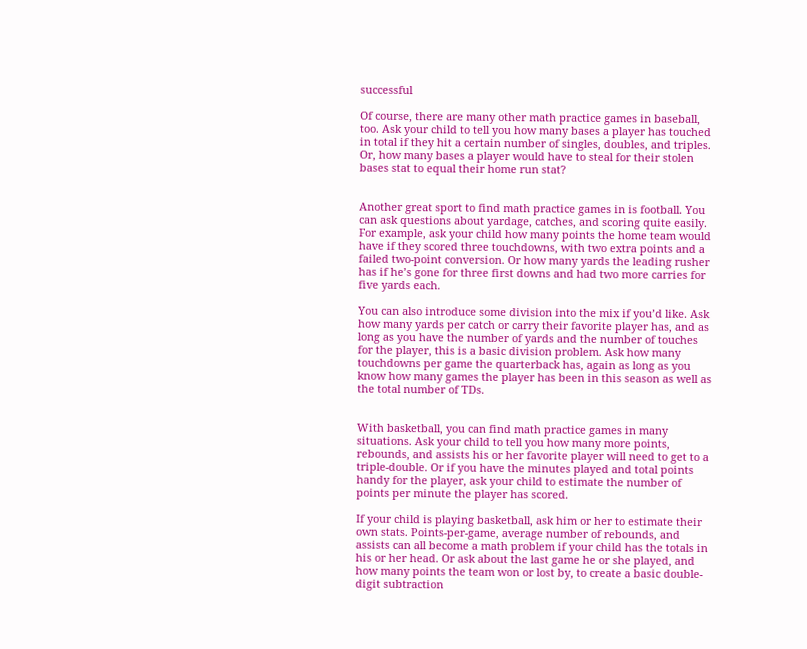successful

Of course, there are many other math practice games in baseball, too. Ask your child to tell you how many bases a player has touched in total if they hit a certain number of singles, doubles, and triples. Or, how many bases a player would have to steal for their stolen bases stat to equal their home run stat?


Another great sport to find math practice games in is football. You can ask questions about yardage, catches, and scoring quite easily. For example, ask your child how many points the home team would have if they scored three touchdowns, with two extra points and a failed two-point conversion. Or how many yards the leading rusher has if he’s gone for three first downs and had two more carries for five yards each.

You can also introduce some division into the mix if you’d like. Ask how many yards per catch or carry their favorite player has, and as long as you have the number of yards and the number of touches for the player, this is a basic division problem. Ask how many touchdowns per game the quarterback has, again as long as you know how many games the player has been in this season as well as the total number of TDs.


With basketball, you can find math practice games in many situations. Ask your child to tell you how many more points, rebounds, and assists his or her favorite player will need to get to a triple-double. Or if you have the minutes played and total points handy for the player, ask your child to estimate the number of points per minute the player has scored.

If your child is playing basketball, ask him or her to estimate their own stats. Points-per-game, average number of rebounds, and assists can all become a math problem if your child has the totals in his or her head. Or ask about the last game he or she played, and how many points the team won or lost by, to create a basic double-digit subtraction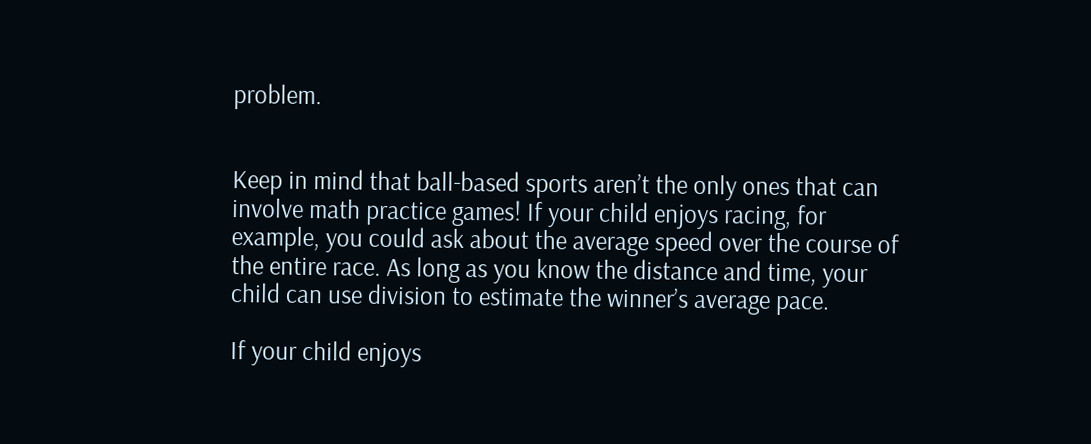problem.


Keep in mind that ball-based sports aren’t the only ones that can involve math practice games! If your child enjoys racing, for example, you could ask about the average speed over the course of the entire race. As long as you know the distance and time, your child can use division to estimate the winner’s average pace.

If your child enjoys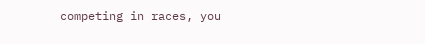competing in races, you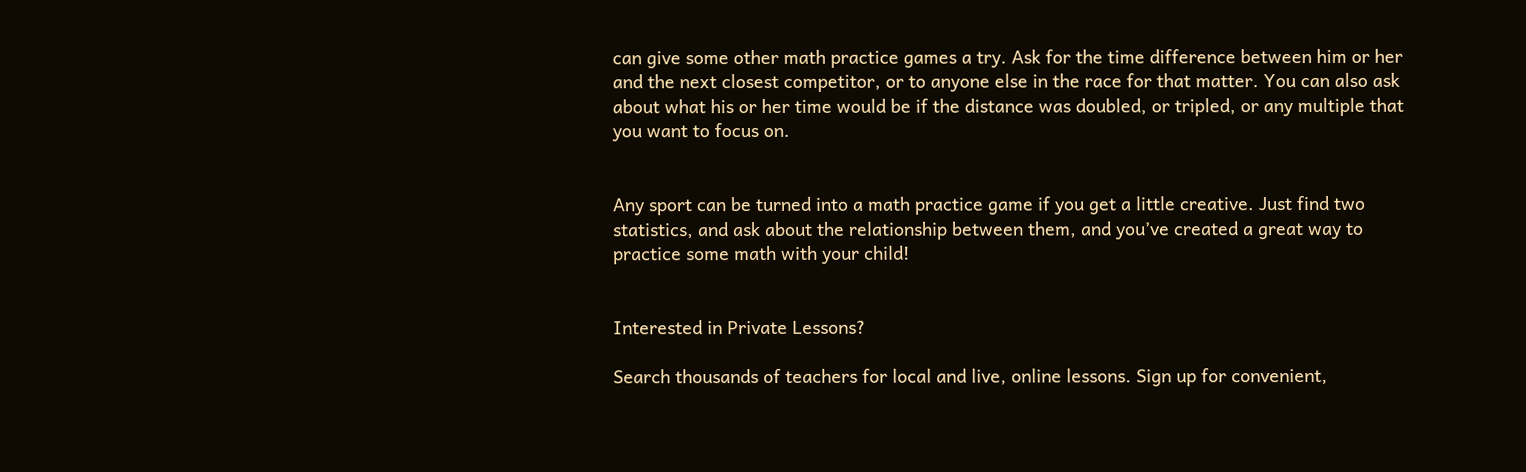can give some other math practice games a try. Ask for the time difference between him or her and the next closest competitor, or to anyone else in the race for that matter. You can also ask about what his or her time would be if the distance was doubled, or tripled, or any multiple that you want to focus on.


Any sport can be turned into a math practice game if you get a little creative. Just find two statistics, and ask about the relationship between them, and you’ve created a great way to practice some math with your child!


Interested in Private Lessons?

Search thousands of teachers for local and live, online lessons. Sign up for convenient,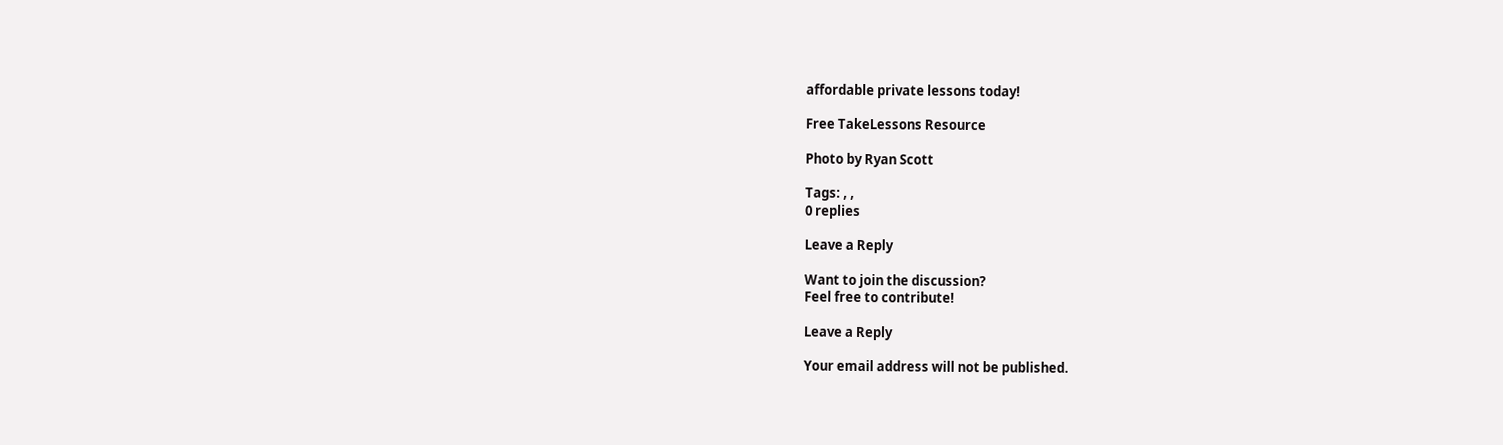affordable private lessons today!

Free TakeLessons Resource

Photo by Ryan Scott

Tags: , ,
0 replies

Leave a Reply

Want to join the discussion?
Feel free to contribute!

Leave a Reply

Your email address will not be published.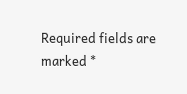Required fields are marked *